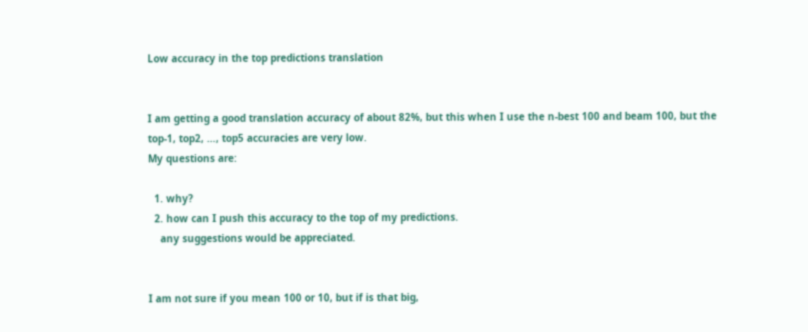Low accuracy in the top predictions translation


I am getting a good translation accuracy of about 82%, but this when I use the n-best 100 and beam 100, but the top-1, top2, …, top5 accuracies are very low.
My questions are:

  1. why?
  2. how can I push this accuracy to the top of my predictions.
    any suggestions would be appreciated.


I am not sure if you mean 100 or 10, but if is that big,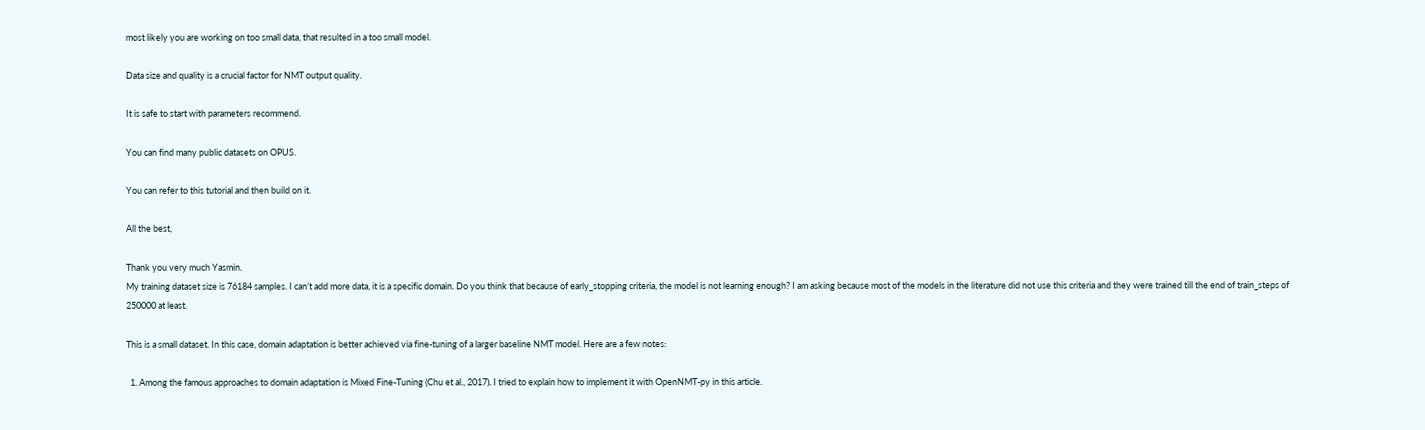most likely you are working on too small data, that resulted in a too small model.

Data size and quality is a crucial factor for NMT output quality.

It is safe to start with parameters recommend.

You can find many public datasets on OPUS.

You can refer to this tutorial and then build on it.

All the best,

Thank you very much Yasmin.
My training dataset size is 76184 samples. I can’t add more data, it is a specific domain. Do you think that because of early_stopping criteria, the model is not learning enough? I am asking because most of the models in the literature did not use this criteria and they were trained till the end of train_steps of 250000 at least.

This is a small dataset. In this case, domain adaptation is better achieved via fine-tuning of a larger baseline NMT model. Here are a few notes:

  1. Among the famous approaches to domain adaptation is Mixed Fine-Tuning (Chu et al., 2017). I tried to explain how to implement it with OpenNMT-py in this article.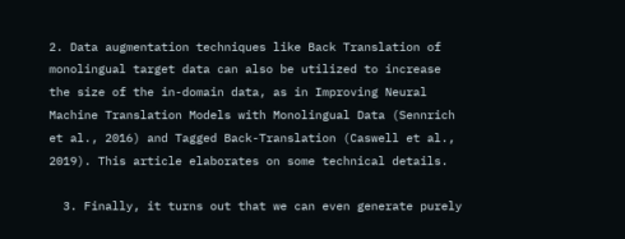2. Data augmentation techniques like Back Translation of monolingual target data can also be utilized to increase the size of the in-domain data, as in Improving Neural Machine Translation Models with Monolingual Data (Sennrich et al., 2016) and Tagged Back-Translation (Caswell et al., 2019). This article elaborates on some technical details.

  3. Finally, it turns out that we can even generate purely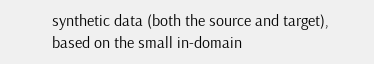synthetic data (both the source and target), based on the small in-domain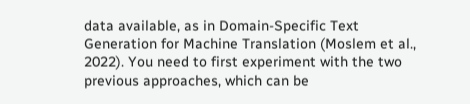data available, as in Domain-Specific Text Generation for Machine Translation (Moslem et al., 2022). You need to first experiment with the two previous approaches, which can be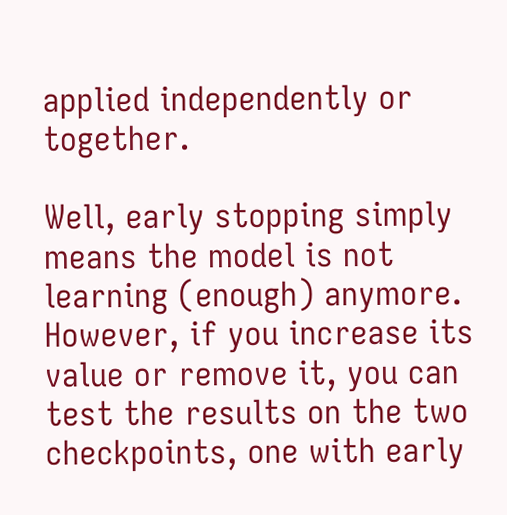applied independently or together.

Well, early stopping simply means the model is not learning (enough) anymore. However, if you increase its value or remove it, you can test the results on the two checkpoints, one with early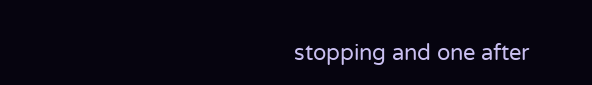stopping and one after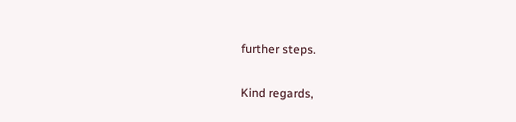further steps.

Kind regards,